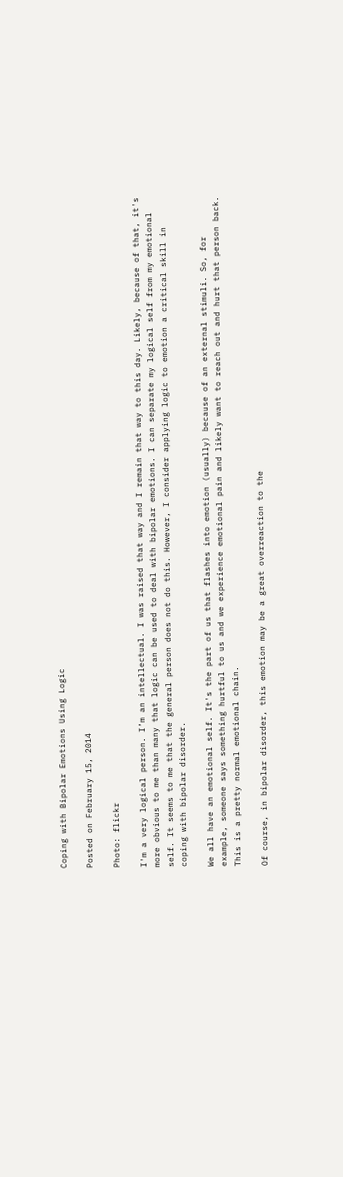Coping with Bipolar Emotions Using Logic

Posted on February 15, 2014

Photo: flickr

I'm a very logical person. I’m an intellectual. I was raised that way and I remain that way to this day. Likely, because of that, it's more obvious to me than many that logic can be used to deal with bipolar emotions. I can separate my logical self from my emotional self. It seems to me that the general person does not do this. However, I consider applying logic to emotion a critical skill in coping with bipolar disorder.

We all have an emotional self. It's the part of us that flashes into emotion (usually) because of an external stimuli. So, for example, someone says something hurtful to us and we experience emotional pain and likely want to reach out and hurt that person back. This is a pretty normal emotional chain.

Of course, in bipolar disorder, this emotion may be a great overreaction to the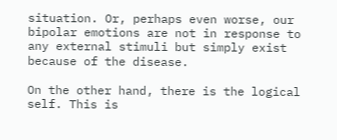situation. Or, perhaps even worse, our bipolar emotions are not in response to any external stimuli but simply exist because of the disease.

On the other hand, there is the logical self. This is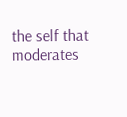the self that moderates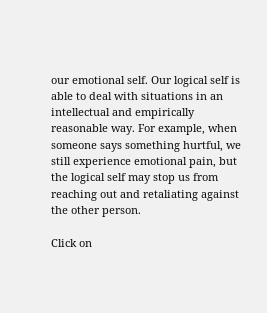our emotional self. Our logical self is able to deal with situations in an intellectual and empirically reasonable way. For example, when someone says something hurtful, we still experience emotional pain, but the logical self may stop us from reaching out and retaliating against the other person.

Click on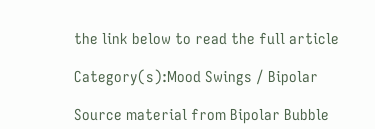the link below to read the full article

Category(s):Mood Swings / Bipolar

Source material from Bipolar Bubble